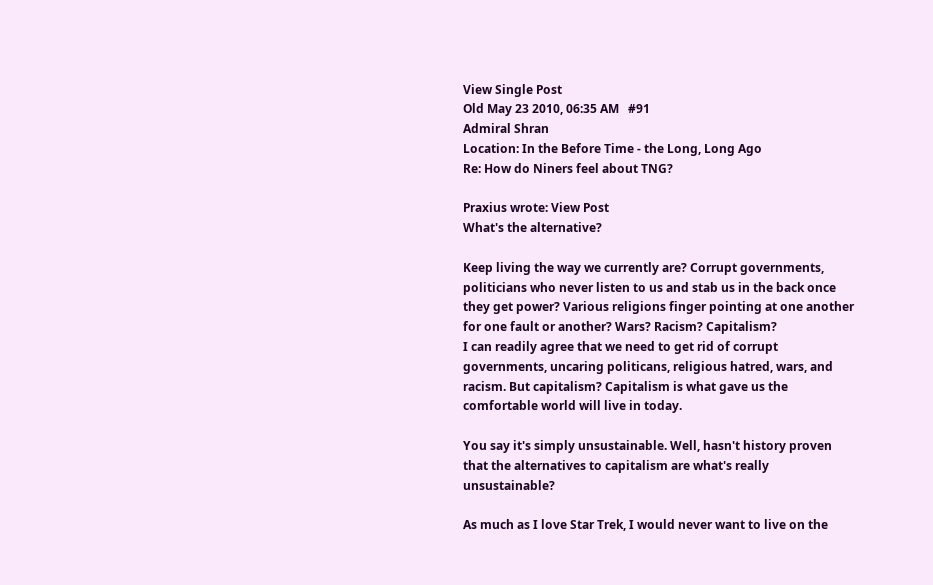View Single Post
Old May 23 2010, 06:35 AM   #91
Admiral Shran
Location: In the Before Time - the Long, Long Ago
Re: How do Niners feel about TNG?

Praxius wrote: View Post
What's the alternative?

Keep living the way we currently are? Corrupt governments, politicians who never listen to us and stab us in the back once they get power? Various religions finger pointing at one another for one fault or another? Wars? Racism? Capitalism?
I can readily agree that we need to get rid of corrupt governments, uncaring politicans, religious hatred, wars, and racism. But capitalism? Capitalism is what gave us the comfortable world will live in today.

You say it's simply unsustainable. Well, hasn't history proven that the alternatives to capitalism are what's really unsustainable?

As much as I love Star Trek, I would never want to live on the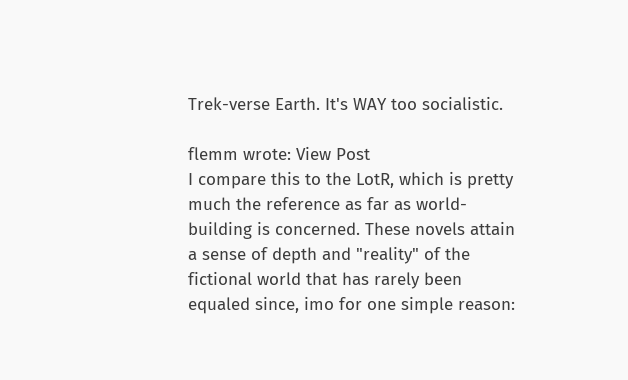Trek-verse Earth. It's WAY too socialistic.

flemm wrote: View Post
I compare this to the LotR, which is pretty much the reference as far as world-building is concerned. These novels attain a sense of depth and "reality" of the fictional world that has rarely been equaled since, imo for one simple reason: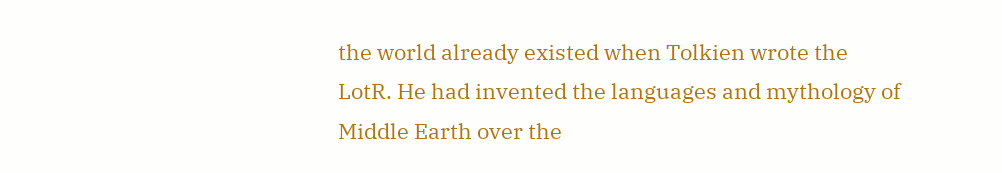the world already existed when Tolkien wrote the LotR. He had invented the languages and mythology of Middle Earth over the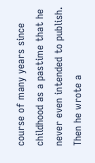course of many years since childhood as a pastime that he never even intended to publish. Then he wrote a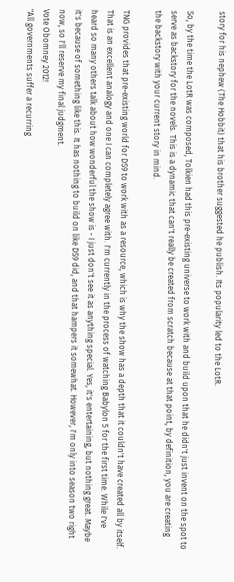story for his nephew (The Hobbit) that his brother suggested he publish. Its popularity led to the LotR.

So, by the time the LotR was composed, Tolkien had this pre-existing universe to work with and build upon that he didn't just invent on the spot to serve as backstory for the novels. This is a dynamic that can't really be created from scratch because at that point, by definition, you are creating the backstory with your current story in mind.

TNG provides that pre-existing world for DS9 to work with as a resource, which is why the show has a depth that it couldn't have created all by itself.
That is an excellent analogy and one I can completely agree with. I'm currently in the process of watching Babylon 5 for the first time. While I've heard so many others talk about how wonderful the show is - I just don't see it as anything special. Yes, it's entertaining, but nothing great. Maybe it's because of something like this. It has nothing to build on like DS9 did, and that hampers it somewhat. However, I'm only into season two right now, so I'll reserve my final judgment.
Vote Obomney 2012!
"All governments suffer a recurring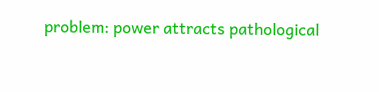problem: power attracts pathological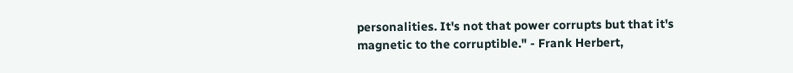personalities. It's not that power corrupts but that it's magnetic to the corruptible." - Frank Herbert,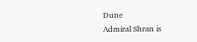Dune
Admiral Shran is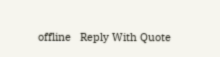offline   Reply With Quote